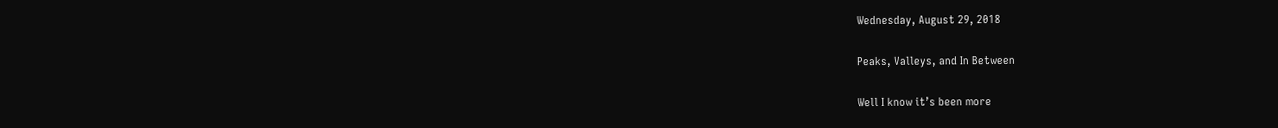Wednesday, August 29, 2018

Peaks, Valleys, and In Between

Well I know it’s been more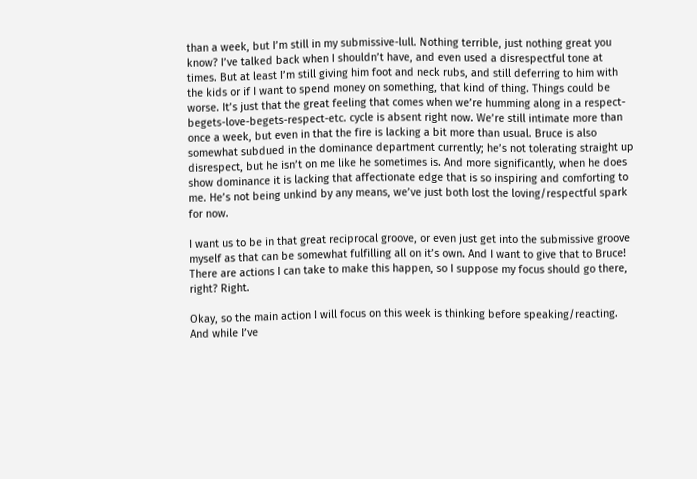than a week, but I’m still in my submissive-lull. Nothing terrible, just nothing great you know? I’ve talked back when I shouldn’t have, and even used a disrespectful tone at times. But at least I’m still giving him foot and neck rubs, and still deferring to him with the kids or if I want to spend money on something, that kind of thing. Things could be worse. It’s just that the great feeling that comes when we’re humming along in a respect-begets-love-begets-respect-etc. cycle is absent right now. We’re still intimate more than once a week, but even in that the fire is lacking a bit more than usual. Bruce is also somewhat subdued in the dominance department currently; he’s not tolerating straight up disrespect, but he isn’t on me like he sometimes is. And more significantly, when he does show dominance it is lacking that affectionate edge that is so inspiring and comforting to me. He’s not being unkind by any means, we’ve just both lost the loving/respectful spark for now.

I want us to be in that great reciprocal groove, or even just get into the submissive groove myself as that can be somewhat fulfilling all on it’s own. And I want to give that to Bruce! There are actions I can take to make this happen, so I suppose my focus should go there, right? Right.

Okay, so the main action I will focus on this week is thinking before speaking/reacting. And while I’ve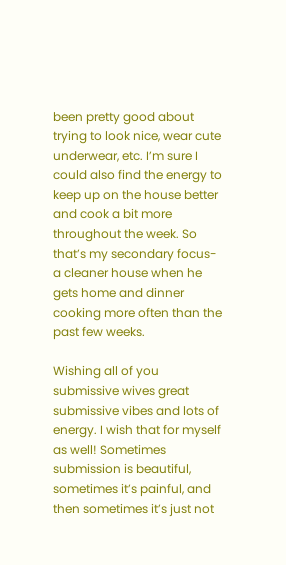been pretty good about trying to look nice, wear cute underwear, etc. I’m sure I could also find the energy to keep up on the house better and cook a bit more throughout the week. So that’s my secondary focus- a cleaner house when he gets home and dinner cooking more often than the past few weeks.

Wishing all of you submissive wives great submissive vibes and lots of energy. I wish that for myself as well! Sometimes submission is beautiful, sometimes it’s painful, and then sometimes it’s just not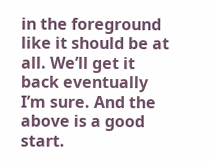in the foreground like it should be at all. We’ll get it back eventually I’m sure. And the above is a good start.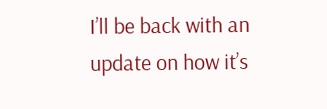I’ll be back with an update on how it’s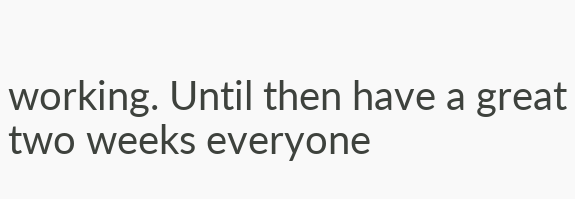working. Until then have a great two weeks everyone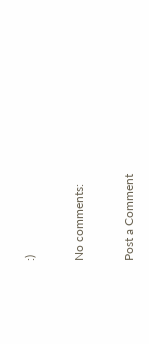:)

No comments:

Post a Comment